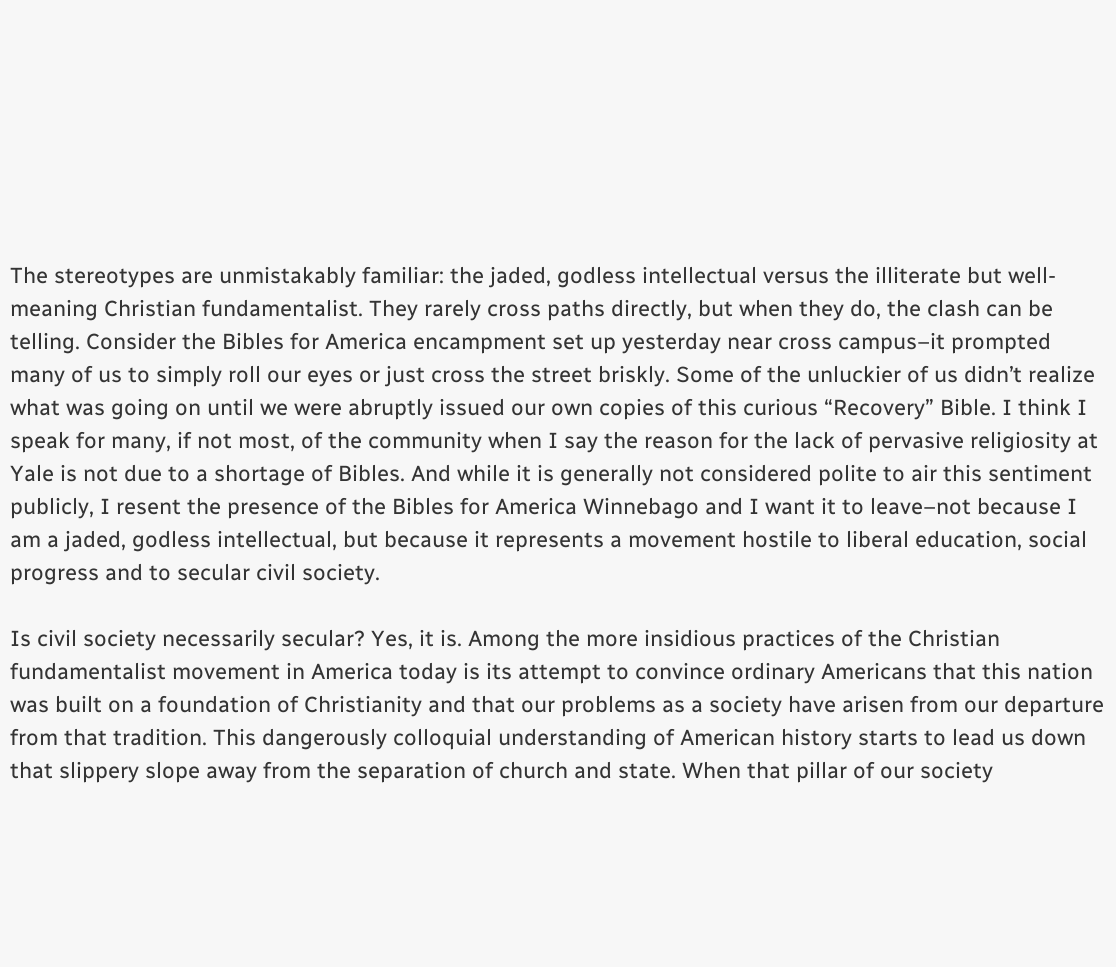The stereotypes are unmistakably familiar: the jaded, godless intellectual versus the illiterate but well-meaning Christian fundamentalist. They rarely cross paths directly, but when they do, the clash can be telling. Consider the Bibles for America encampment set up yesterday near cross campus–it prompted many of us to simply roll our eyes or just cross the street briskly. Some of the unluckier of us didn’t realize what was going on until we were abruptly issued our own copies of this curious “Recovery” Bible. I think I speak for many, if not most, of the community when I say the reason for the lack of pervasive religiosity at Yale is not due to a shortage of Bibles. And while it is generally not considered polite to air this sentiment publicly, I resent the presence of the Bibles for America Winnebago and I want it to leave–not because I am a jaded, godless intellectual, but because it represents a movement hostile to liberal education, social progress and to secular civil society.

Is civil society necessarily secular? Yes, it is. Among the more insidious practices of the Christian fundamentalist movement in America today is its attempt to convince ordinary Americans that this nation was built on a foundation of Christianity and that our problems as a society have arisen from our departure from that tradition. This dangerously colloquial understanding of American history starts to lead us down that slippery slope away from the separation of church and state. When that pillar of our society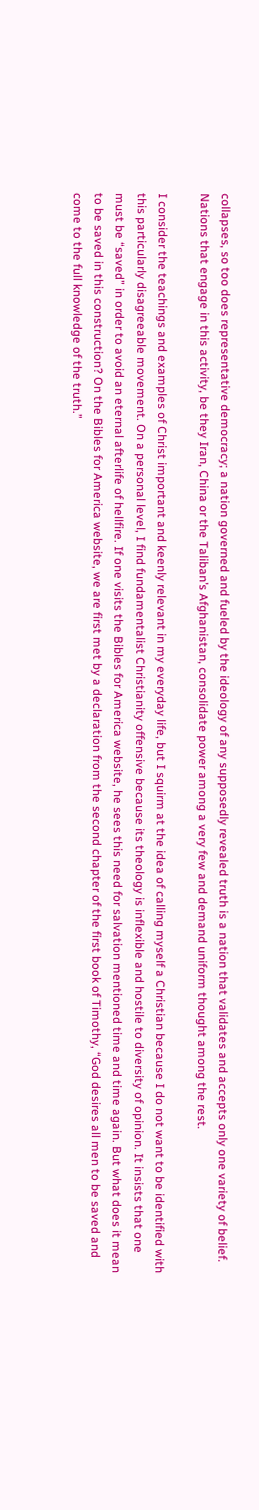collapses, so too does representative democracy; a nation governed and fueled by the ideology of any supposedly revealed truth is a nation that validates and accepts only one variety of belief. Nations that engage in this activity, be they Iran, China or the Taliban’s Afghanistan, consolidate power among a very few and demand uniform thought among the rest.

I consider the teachings and examples of Christ important and keenly relevant in my everyday life, but I squirm at the idea of calling myself a Christian because I do not want to be identified with this particularly disagreeable movement. On a personal level, I find fundamentalist Christianity offensive because its theology is inflexible and hostile to diversity of opinion. It insists that one must be “saved” in order to avoid an eternal afterlife of hellfire. If one visits the Bibles for America website, he sees this need for salvation mentioned time and time again. But what does it mean to be saved in this construction? On the Bibles for America website, we are first met by a declaration from the second chapter of the first book of Timothy, “God desires all men to be saved and come to the full knowledge of the truth.”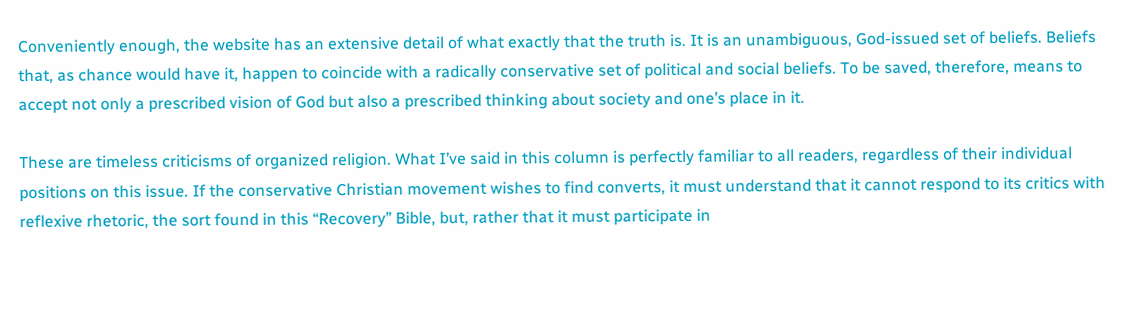Conveniently enough, the website has an extensive detail of what exactly that the truth is. It is an unambiguous, God-issued set of beliefs. Beliefs that, as chance would have it, happen to coincide with a radically conservative set of political and social beliefs. To be saved, therefore, means to accept not only a prescribed vision of God but also a prescribed thinking about society and one’s place in it.

These are timeless criticisms of organized religion. What I’ve said in this column is perfectly familiar to all readers, regardless of their individual positions on this issue. If the conservative Christian movement wishes to find converts, it must understand that it cannot respond to its critics with reflexive rhetoric, the sort found in this “Recovery” Bible, but, rather that it must participate in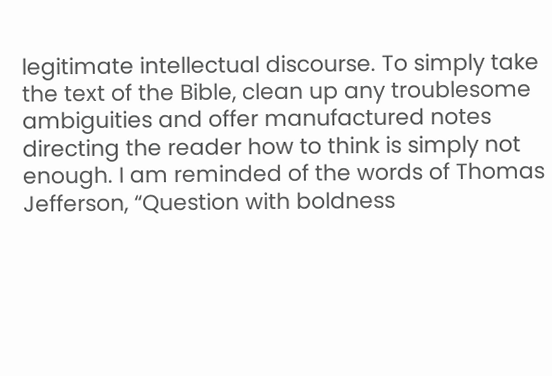legitimate intellectual discourse. To simply take the text of the Bible, clean up any troublesome ambiguities and offer manufactured notes directing the reader how to think is simply not enough. I am reminded of the words of Thomas Jefferson, “Question with boldness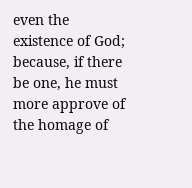even the existence of God; because, if there be one, he must more approve of the homage of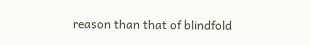reason than that of blindfold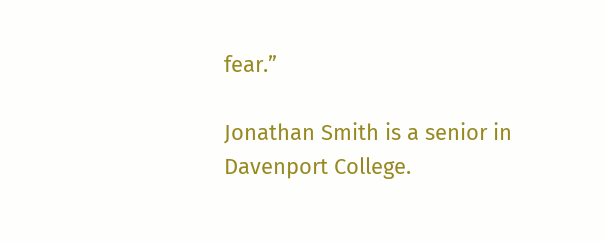fear.”

Jonathan Smith is a senior in Davenport College.